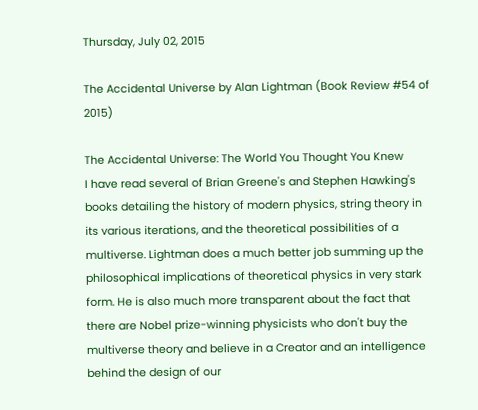Thursday, July 02, 2015

The Accidental Universe by Alan Lightman (Book Review #54 of 2015)

The Accidental Universe: The World You Thought You Knew
I have read several of Brian Greene's and Stephen Hawking's books detailing the history of modern physics, string theory in its various iterations, and the theoretical possibilities of a multiverse. Lightman does a much better job summing up the philosophical implications of theoretical physics in very stark form. He is also much more transparent about the fact that there are Nobel prize-winning physicists who don't buy the multiverse theory and believe in a Creator and an intelligence behind the design of our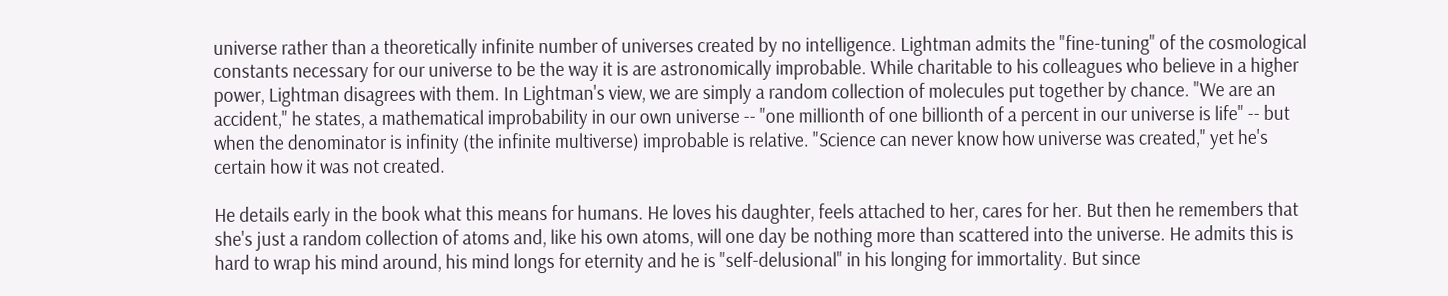universe rather than a theoretically infinite number of universes created by no intelligence. Lightman admits the "fine-tuning" of the cosmological constants necessary for our universe to be the way it is are astronomically improbable. While charitable to his colleagues who believe in a higher power, Lightman disagrees with them. In Lightman's view, we are simply a random collection of molecules put together by chance. "We are an accident," he states, a mathematical improbability in our own universe -- "one millionth of one billionth of a percent in our universe is life" -- but when the denominator is infinity (the infinite multiverse) improbable is relative. "Science can never know how universe was created," yet he's certain how it was not created.

He details early in the book what this means for humans. He loves his daughter, feels attached to her, cares for her. But then he remembers that she's just a random collection of atoms and, like his own atoms, will one day be nothing more than scattered into the universe. He admits this is hard to wrap his mind around, his mind longs for eternity and he is "self-delusional" in his longing for immortality. But since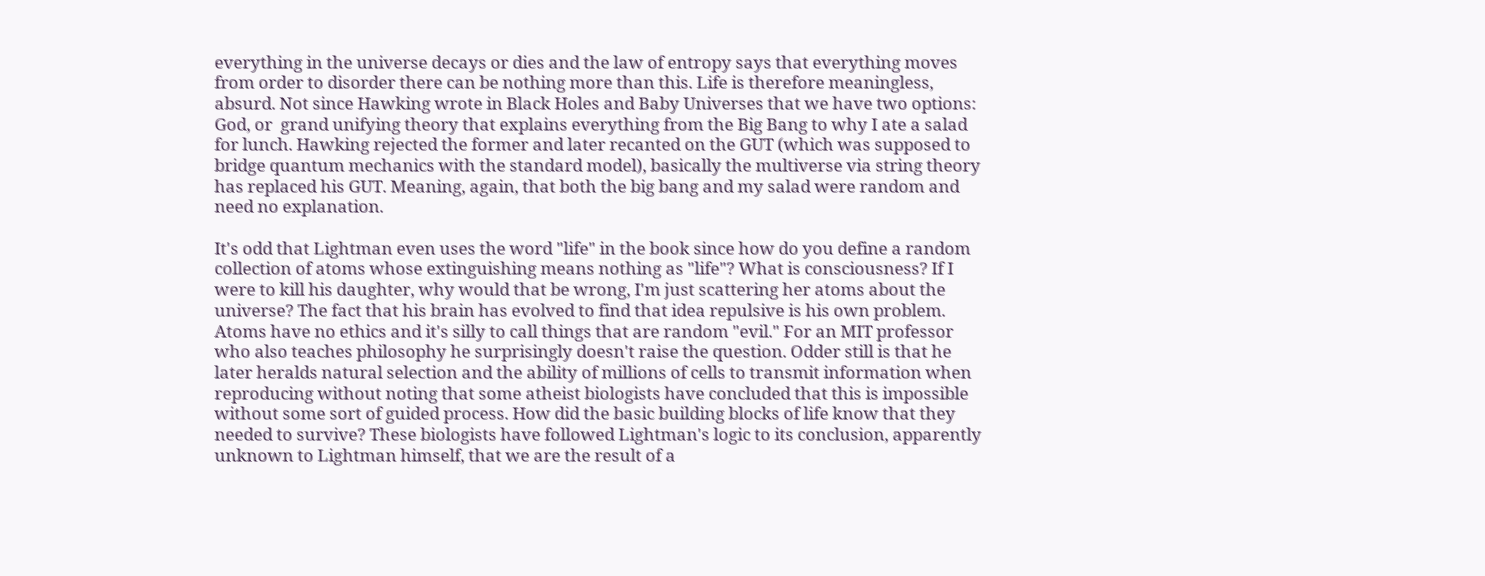everything in the universe decays or dies and the law of entropy says that everything moves from order to disorder there can be nothing more than this. Life is therefore meaningless, absurd. Not since Hawking wrote in Black Holes and Baby Universes that we have two options: God, or  grand unifying theory that explains everything from the Big Bang to why I ate a salad for lunch. Hawking rejected the former and later recanted on the GUT (which was supposed to bridge quantum mechanics with the standard model), basically the multiverse via string theory has replaced his GUT. Meaning, again, that both the big bang and my salad were random and need no explanation.

It's odd that Lightman even uses the word "life" in the book since how do you define a random collection of atoms whose extinguishing means nothing as "life"? What is consciousness? If I were to kill his daughter, why would that be wrong, I'm just scattering her atoms about the universe? The fact that his brain has evolved to find that idea repulsive is his own problem. Atoms have no ethics and it's silly to call things that are random "evil." For an MIT professor who also teaches philosophy he surprisingly doesn't raise the question. Odder still is that he later heralds natural selection and the ability of millions of cells to transmit information when reproducing without noting that some atheist biologists have concluded that this is impossible without some sort of guided process. How did the basic building blocks of life know that they needed to survive? These biologists have followed Lightman's logic to its conclusion, apparently unknown to Lightman himself, that we are the result of a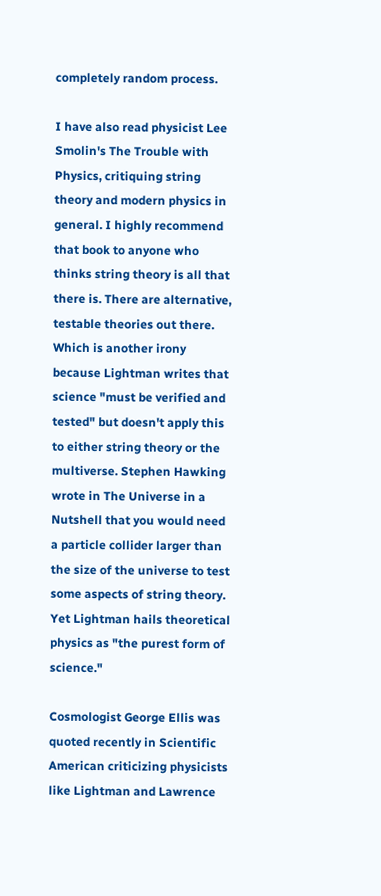completely random process.

I have also read physicist Lee Smolin's The Trouble with Physics, critiquing string theory and modern physics in general. I highly recommend that book to anyone who thinks string theory is all that there is. There are alternative, testable theories out there. Which is another irony because Lightman writes that science "must be verified and tested" but doesn't apply this to either string theory or the multiverse. Stephen Hawking wrote in The Universe in a Nutshell that you would need a particle collider larger than the size of the universe to test some aspects of string theory. Yet Lightman hails theoretical physics as "the purest form of science."

Cosmologist George Ellis was quoted recently in Scientific American criticizing physicists like Lightman and Lawrence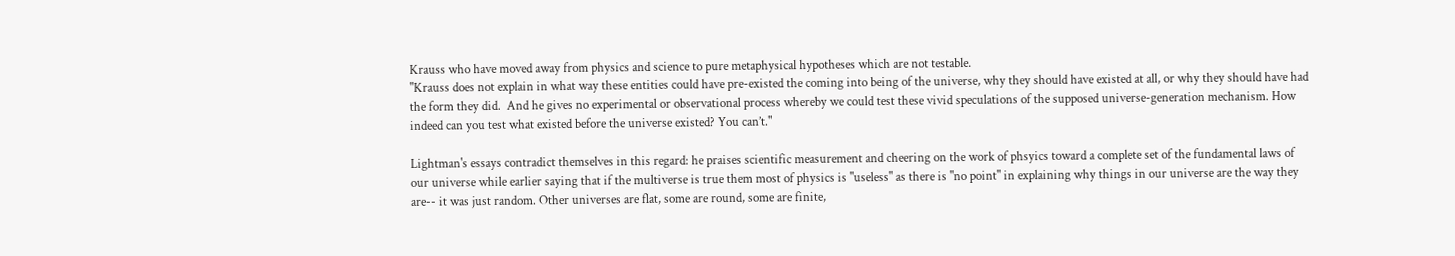Krauss who have moved away from physics and science to pure metaphysical hypotheses which are not testable.
"Krauss does not explain in what way these entities could have pre-existed the coming into being of the universe, why they should have existed at all, or why they should have had the form they did.  And he gives no experimental or observational process whereby we could test these vivid speculations of the supposed universe-generation mechanism. How indeed can you test what existed before the universe existed? You can’t."

Lightman's essays contradict themselves in this regard: he praises scientific measurement and cheering on the work of phsyics toward a complete set of the fundamental laws of our universe while earlier saying that if the multiverse is true them most of physics is "useless" as there is "no point" in explaining why things in our universe are the way they are-- it was just random. Other universes are flat, some are round, some are finite,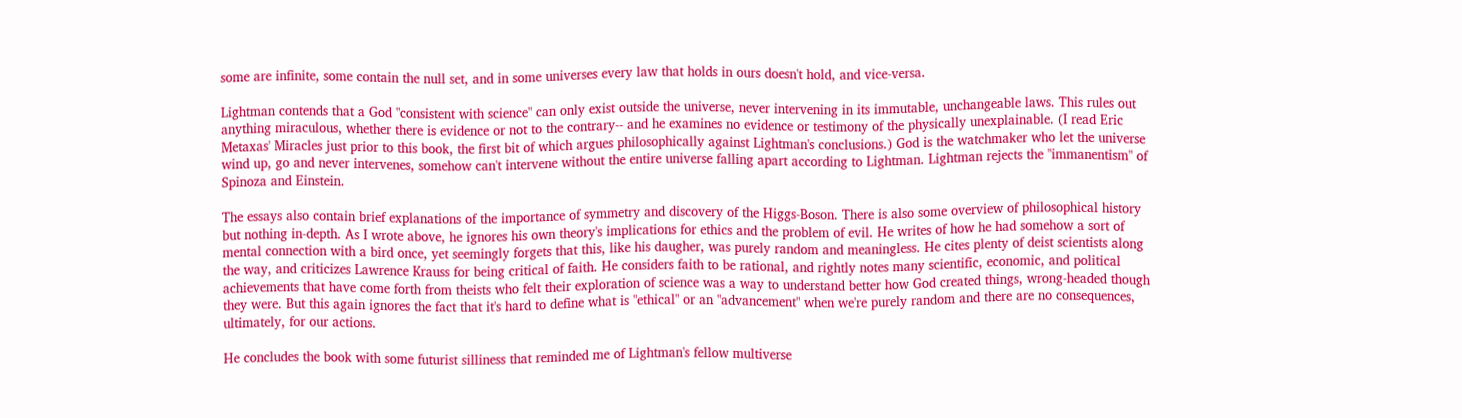some are infinite, some contain the null set, and in some universes every law that holds in ours doesn't hold, and vice-versa.

Lightman contends that a God "consistent with science" can only exist outside the universe, never intervening in its immutable, unchangeable laws. This rules out anything miraculous, whether there is evidence or not to the contrary-- and he examines no evidence or testimony of the physically unexplainable. (I read Eric Metaxas' Miracles just prior to this book, the first bit of which argues philosophically against Lightman's conclusions.) God is the watchmaker who let the universe wind up, go and never intervenes, somehow can't intervene without the entire universe falling apart according to Lightman. Lightman rejects the "immanentism" of Spinoza and Einstein.

The essays also contain brief explanations of the importance of symmetry and discovery of the Higgs-Boson. There is also some overview of philosophical history but nothing in-depth. As I wrote above, he ignores his own theory's implications for ethics and the problem of evil. He writes of how he had somehow a sort of mental connection with a bird once, yet seemingly forgets that this, like his daugher, was purely random and meaningless. He cites plenty of deist scientists along the way, and criticizes Lawrence Krauss for being critical of faith. He considers faith to be rational, and rightly notes many scientific, economic, and political achievements that have come forth from theists who felt their exploration of science was a way to understand better how God created things, wrong-headed though they were. But this again ignores the fact that it's hard to define what is "ethical" or an "advancement" when we're purely random and there are no consequences, ultimately, for our actions.

He concludes the book with some futurist silliness that reminded me of Lightman's fellow multiverse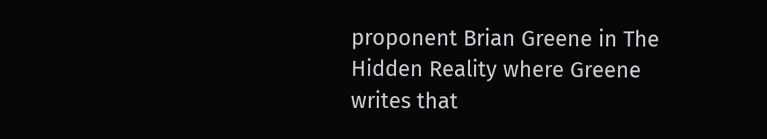proponent Brian Greene in The Hidden Reality where Greene writes that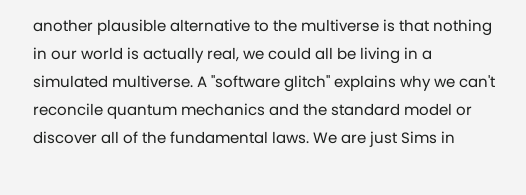another plausible alternative to the multiverse is that nothing in our world is actually real, we could all be living in a simulated multiverse. A "software glitch" explains why we can't reconcile quantum mechanics and the standard model or discover all of the fundamental laws. We are just Sims in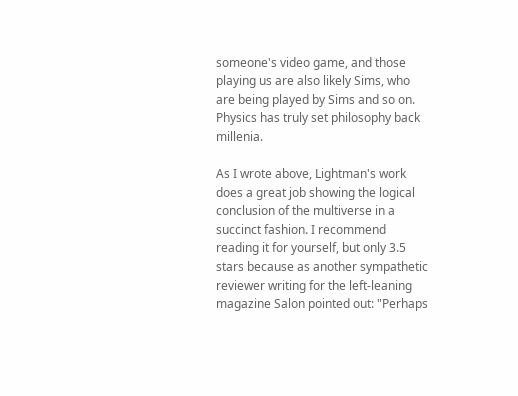someone's video game, and those playing us are also likely Sims, who are being played by Sims and so on. Physics has truly set philosophy back millenia.

As I wrote above, Lightman's work does a great job showing the logical conclusion of the multiverse in a succinct fashion. I recommend reading it for yourself, but only 3.5 stars because as another sympathetic reviewer writing for the left-leaning magazine Salon pointed out: "Perhaps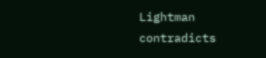Lightman contradicts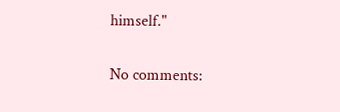himself."

No comments: